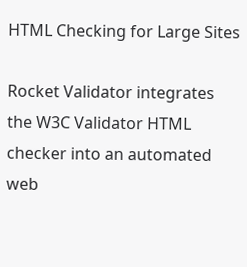HTML Checking for Large Sites

Rocket Validator integrates the W3C Validator HTML checker into an automated web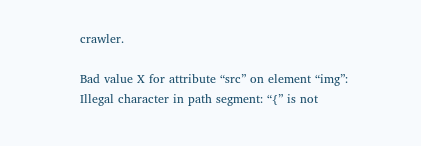crawler.

Bad value X for attribute “src” on element “img”: Illegal character in path segment: “{” is not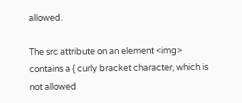allowed.

The src attribute on an element <img> contains a { curly bracket character, which is not allowed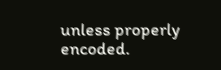unless properly encoded.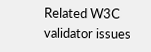Related W3C validator issues